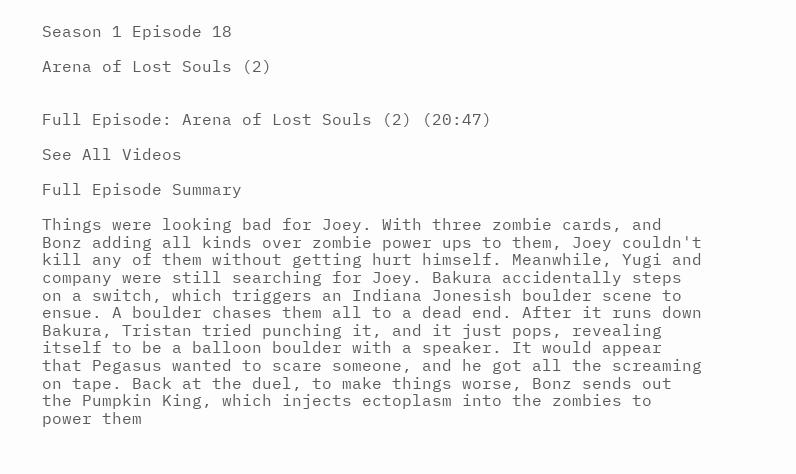Season 1 Episode 18

Arena of Lost Souls (2)


Full Episode: Arena of Lost Souls (2) (20:47)

See All Videos

Full Episode Summary

Things were looking bad for Joey. With three zombie cards, and Bonz adding all kinds over zombie power ups to them, Joey couldn't kill any of them without getting hurt himself. Meanwhile, Yugi and company were still searching for Joey. Bakura accidentally steps on a switch, which triggers an Indiana Jonesish boulder scene to ensue. A boulder chases them all to a dead end. After it runs down Bakura, Tristan tried punching it, and it just pops, revealing itself to be a balloon boulder with a speaker. It would appear that Pegasus wanted to scare someone, and he got all the screaming on tape. Back at the duel, to make things worse, Bonz sends out the Pumpkin King, which injects ectoplasm into the zombies to power them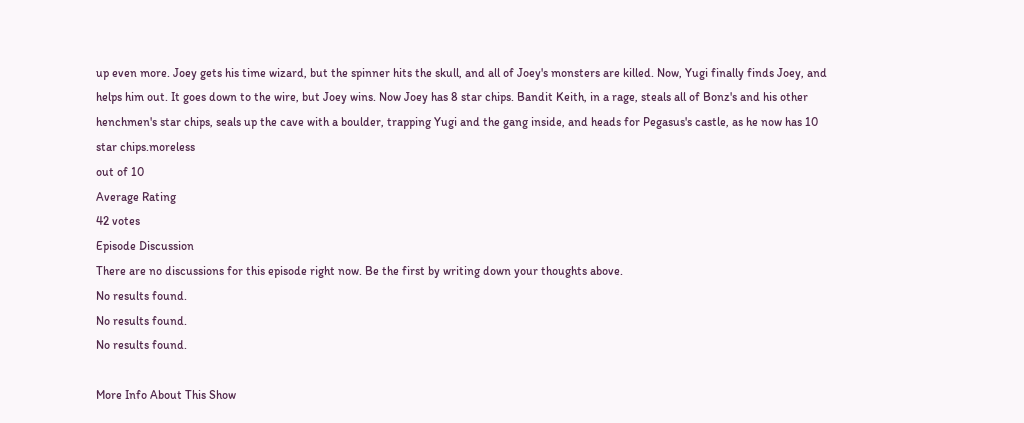up even more. Joey gets his time wizard, but the spinner hits the skull, and all of Joey's monsters are killed. Now, Yugi finally finds Joey, and helps him out. It goes down to the wire, but Joey wins. Now Joey has 8 star chips. Bandit Keith, in a rage, steals all of Bonz's and his other henchmen's star chips, seals up the cave with a boulder, trapping Yugi and the gang inside, and heads for Pegasus's castle, as he now has 10 star chips.moreless
out of 10
Average Rating
42 votes
Episode Discussion
There are no discussions for this episode right now. Be the first by writing down your thoughts above.
No results found.
No results found.
No results found.

More Info About This Show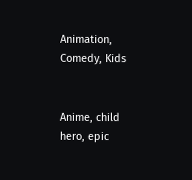Animation, Comedy, Kids


Anime, child hero, epic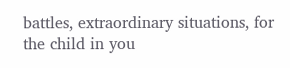battles, extraordinary situations, for the child in you